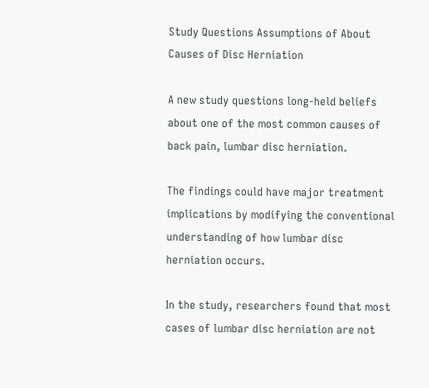Study Questions Assumptions of About Causes of Disc Herniation

A new study questions long-held beliefs about one of the most common causes of back pain, lumbar disc herniation.

The findings could have major treatment implications by modifying the conventional understanding of how lumbar disc herniation occurs.

In the study, researchers found that most cases of lumbar disc herniation are not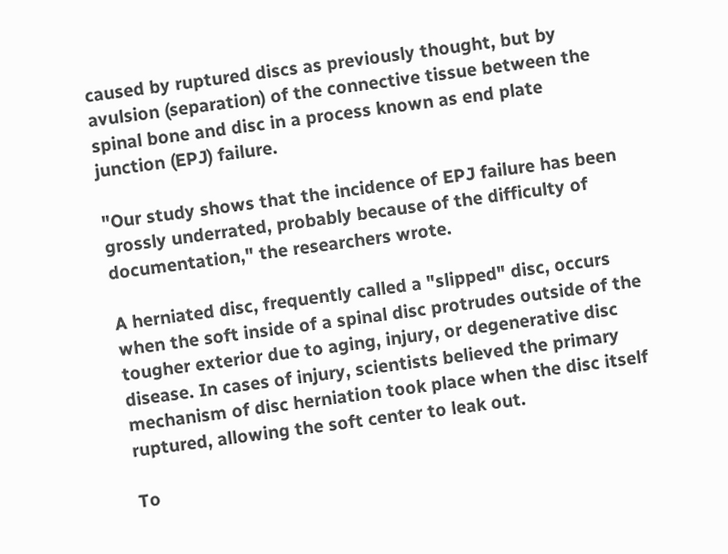caused by ruptured discs as previously thought, but by avulsion (separation) of the connective tissue between the spinal bone and disc in a process known as end plate junction (EPJ) failure.

"Our study shows that the incidence of EPJ failure has been grossly underrated, probably because of the difficulty of documentation," the researchers wrote.

A herniated disc, frequently called a "slipped" disc, occurs when the soft inside of a spinal disc protrudes outside of the tougher exterior due to aging, injury, or degenerative disc disease. In cases of injury, scientists believed the primary mechanism of disc herniation took place when the disc itself ruptured, allowing the soft center to leak out.

To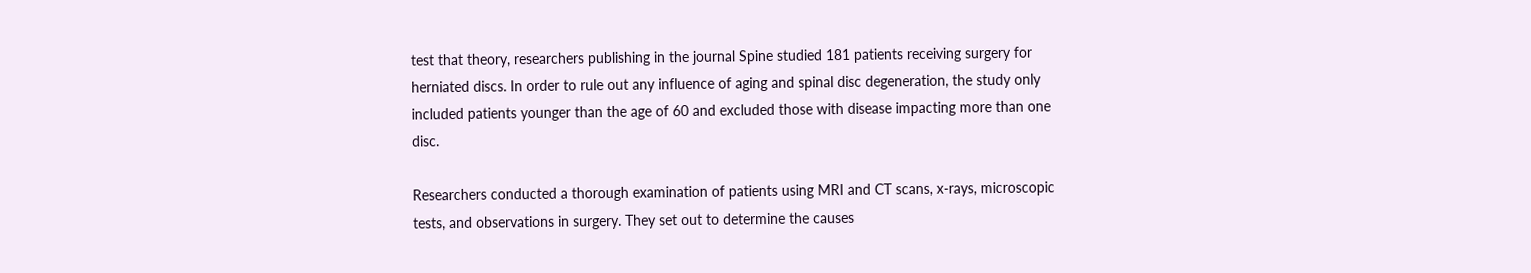test that theory, researchers publishing in the journal Spine studied 181 patients receiving surgery for herniated discs. In order to rule out any influence of aging and spinal disc degeneration, the study only included patients younger than the age of 60 and excluded those with disease impacting more than one disc.

Researchers conducted a thorough examination of patients using MRI and CT scans, x-rays, microscopic tests, and observations in surgery. They set out to determine the causes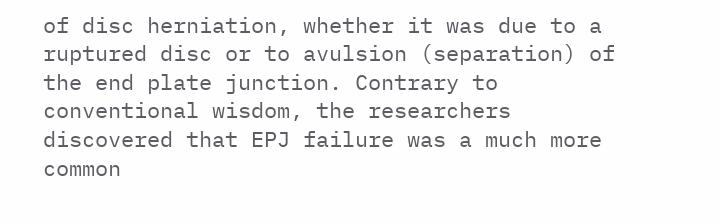of disc herniation, whether it was due to a ruptured disc or to avulsion (separation) of the end plate junction. Contrary to conventional wisdom, the researchers discovered that EPJ failure was a much more common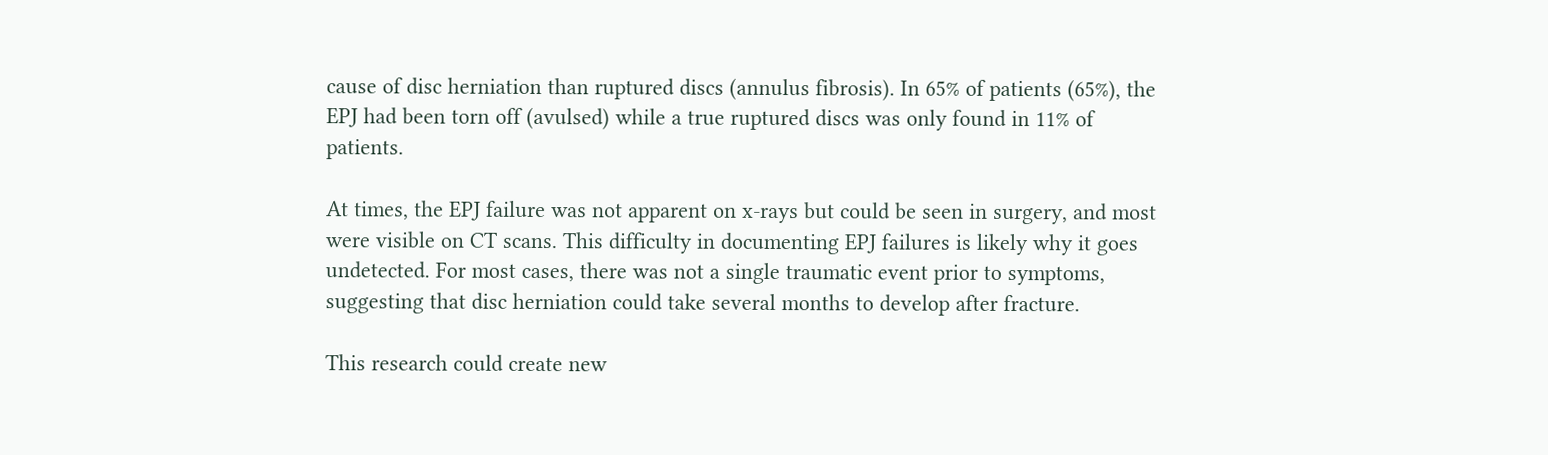cause of disc herniation than ruptured discs (annulus fibrosis). In 65% of patients (65%), the EPJ had been torn off (avulsed) while a true ruptured discs was only found in 11% of patients.

At times, the EPJ failure was not apparent on x-rays but could be seen in surgery, and most were visible on CT scans. This difficulty in documenting EPJ failures is likely why it goes undetected. For most cases, there was not a single traumatic event prior to symptoms, suggesting that disc herniation could take several months to develop after fracture.

This research could create new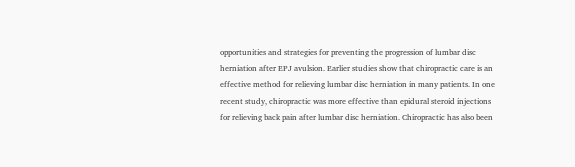opportunities and strategies for preventing the progression of lumbar disc herniation after EPJ avulsion. Earlier studies show that chiropractic care is an effective method for relieving lumbar disc herniation in many patients. In one recent study, chiropractic was more effective than epidural steroid injections for relieving back pain after lumbar disc herniation. Chiropractic has also been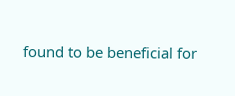found to be beneficial for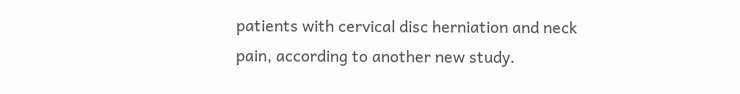patients with cervical disc herniation and neck pain, according to another new study.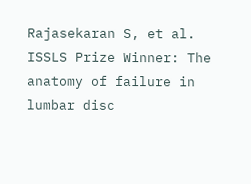Rajasekaran S, et al. ISSLS Prize Winner: The anatomy of failure in lumbar disc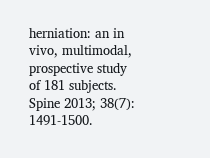herniation: an in vivo, multimodal, prospective study of 181 subjects. Spine 2013; 38(7): 1491-1500.